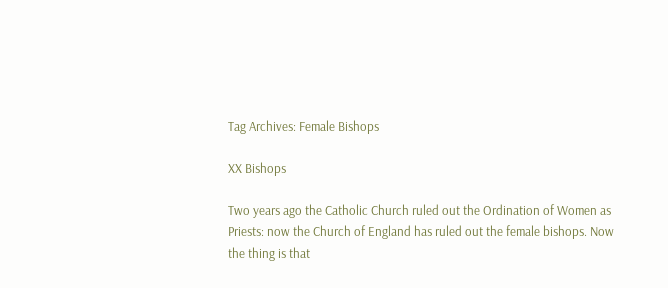Tag Archives: Female Bishops

XX Bishops

Two years ago the Catholic Church ruled out the Ordination of Women as Priests: now the Church of England has ruled out the female bishops. Now the thing is that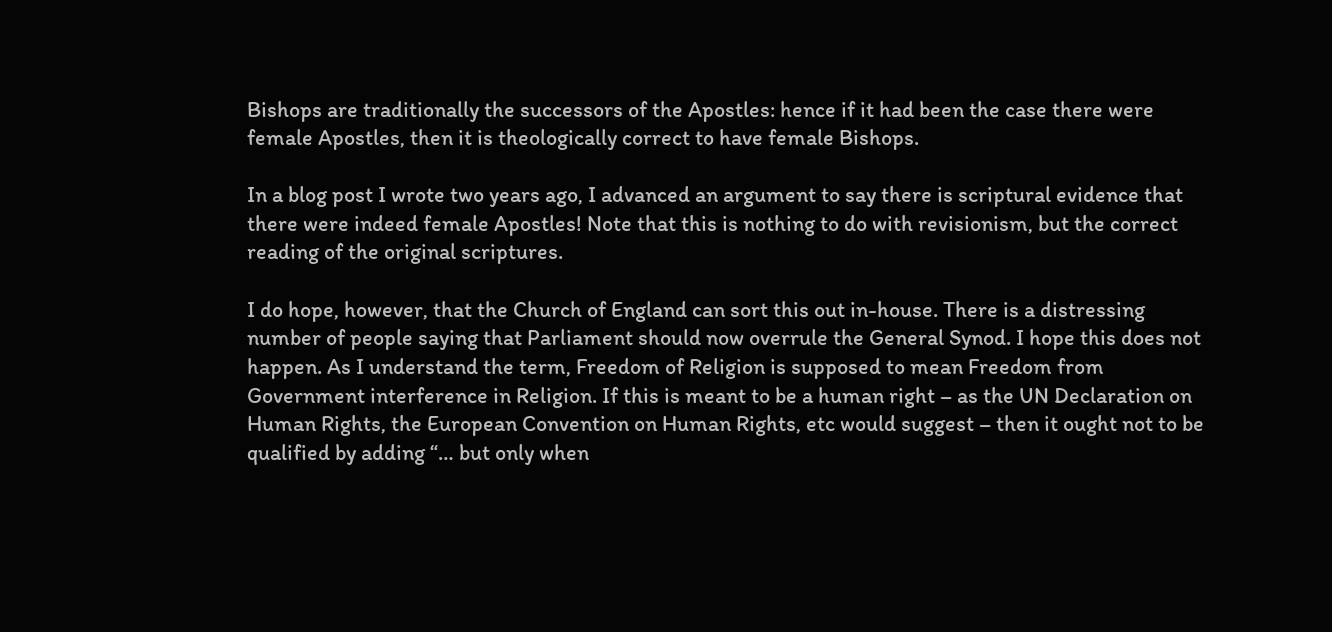Bishops are traditionally the successors of the Apostles: hence if it had been the case there were female Apostles, then it is theologically correct to have female Bishops.

In a blog post I wrote two years ago, I advanced an argument to say there is scriptural evidence that there were indeed female Apostles! Note that this is nothing to do with revisionism, but the correct reading of the original scriptures.

I do hope, however, that the Church of England can sort this out in-house. There is a distressing number of people saying that Parliament should now overrule the General Synod. I hope this does not happen. As I understand the term, Freedom of Religion is supposed to mean Freedom from Government interference in Religion. If this is meant to be a human right – as the UN Declaration on Human Rights, the European Convention on Human Rights, etc would suggest – then it ought not to be qualified by adding “… but only when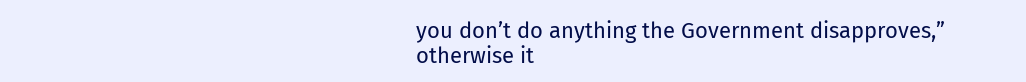you don’t do anything the Government disapproves,” otherwise it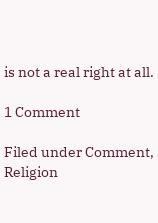is not a real right at all.

1 Comment

Filed under Comment, Religion